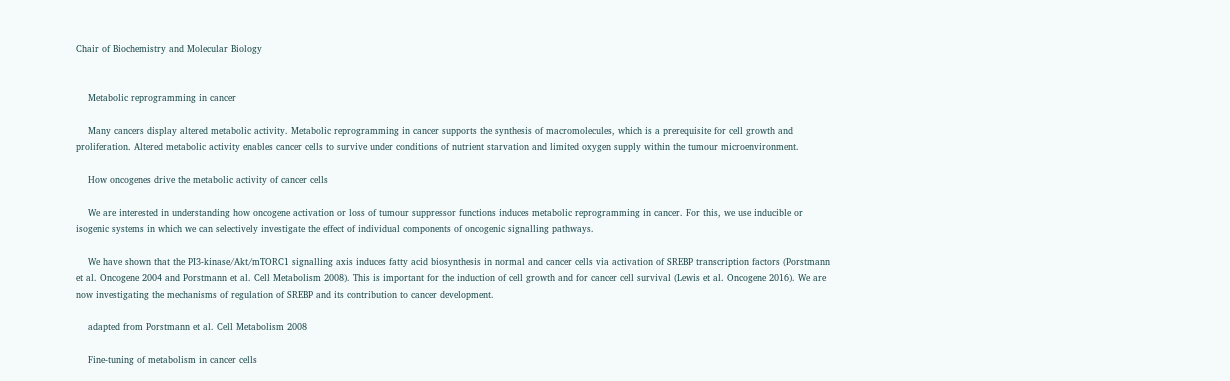Chair of Biochemistry and Molecular Biology


    Metabolic reprogramming in cancer

    Many cancers display altered metabolic activity. Metabolic reprogramming in cancer supports the synthesis of macromolecules, which is a prerequisite for cell growth and proliferation. Altered metabolic activity enables cancer cells to survive under conditions of nutrient starvation and limited oxygen supply within the tumour microenvironment.

    How oncogenes drive the metabolic activity of cancer cells

    We are interested in understanding how oncogene activation or loss of tumour suppressor functions induces metabolic reprogramming in cancer. For this, we use inducible or isogenic systems in which we can selectively investigate the effect of individual components of oncogenic signalling pathways.

    We have shown that the PI3-kinase/Akt/mTORC1 signalling axis induces fatty acid biosynthesis in normal and cancer cells via activation of SREBP transcription factors (Porstmann et al. Oncogene 2004 and Porstmann et al. Cell Metabolism 2008). This is important for the induction of cell growth and for cancer cell survival (Lewis et al. Oncogene 2016). We are now investigating the mechanisms of regulation of SREBP and its contribution to cancer development.

    adapted from Porstmann et al. Cell Metabolism 2008

    Fine-tuning of metabolism in cancer cells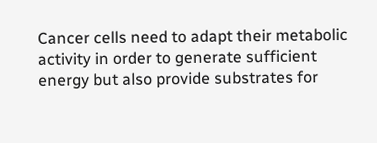Cancer cells need to adapt their metabolic activity in order to generate sufficient energy but also provide substrates for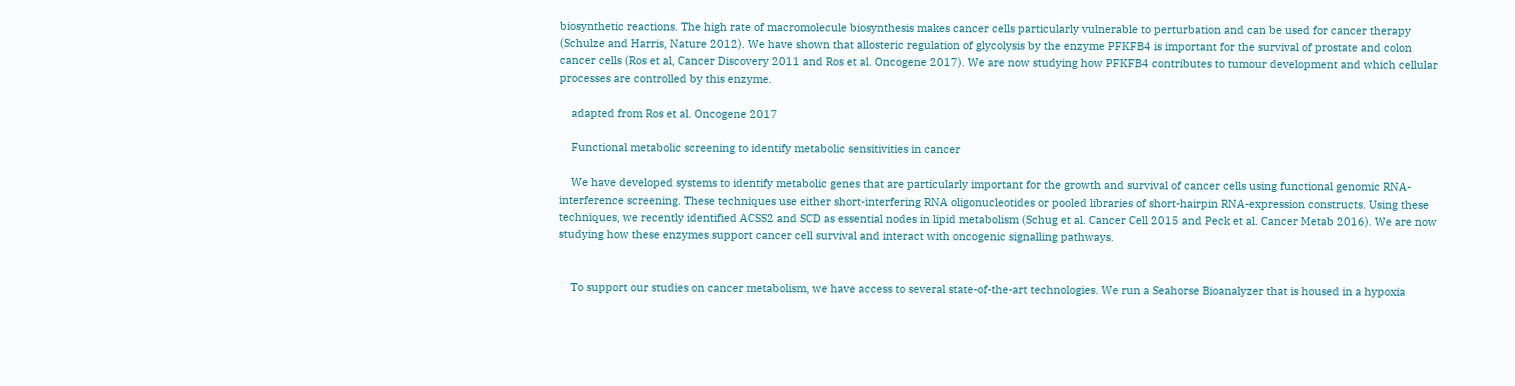biosynthetic reactions. The high rate of macromolecule biosynthesis makes cancer cells particularly vulnerable to perturbation and can be used for cancer therapy (Schulze and Harris, Nature 2012). We have shown that allosteric regulation of glycolysis by the enzyme PFKFB4 is important for the survival of prostate and colon cancer cells (Ros et al, Cancer Discovery 2011 and Ros et al. Oncogene 2017). We are now studying how PFKFB4 contributes to tumour development and which cellular processes are controlled by this enzyme.

    adapted from Ros et al. Oncogene 2017

    Functional metabolic screening to identify metabolic sensitivities in cancer

    We have developed systems to identify metabolic genes that are particularly important for the growth and survival of cancer cells using functional genomic RNA-interference screening. These techniques use either short-interfering RNA oligonucleotides or pooled libraries of short-hairpin RNA-expression constructs. Using these techniques, we recently identified ACSS2 and SCD as essential nodes in lipid metabolism (Schug et al. Cancer Cell 2015 and Peck et al. Cancer Metab 2016). We are now studying how these enzymes support cancer cell survival and interact with oncogenic signalling pathways.


    To support our studies on cancer metabolism, we have access to several state-of-the-art technologies. We run a Seahorse Bioanalyzer that is housed in a hypoxia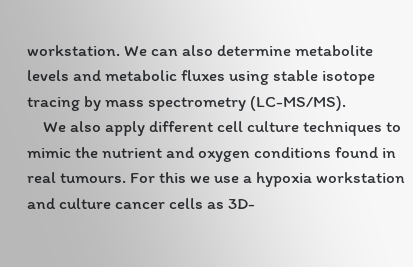workstation. We can also determine metabolite levels and metabolic fluxes using stable isotope tracing by mass spectrometry (LC-MS/MS).
    We also apply different cell culture techniques to mimic the nutrient and oxygen conditions found in real tumours. For this we use a hypoxia workstation and culture cancer cells as 3D-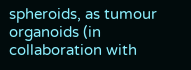spheroids, as tumour organoids (in collaboration with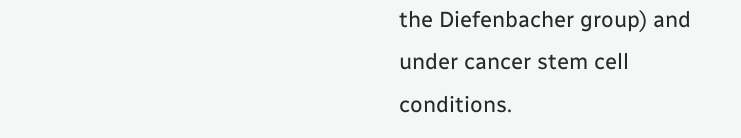the Diefenbacher group) and under cancer stem cell conditions.